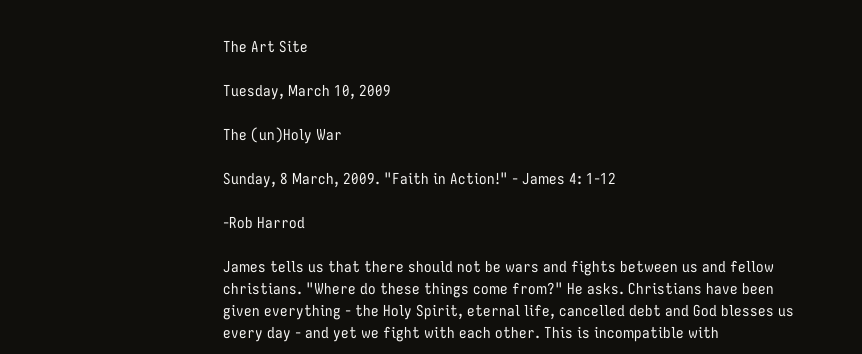The Art Site

Tuesday, March 10, 2009

The (un)Holy War

Sunday, 8 March, 2009. "Faith in Action!" - James 4: 1-12

-Rob Harrod

James tells us that there should not be wars and fights between us and fellow christians. "Where do these things come from?" He asks. Christians have been given everything - the Holy Spirit, eternal life, cancelled debt and God blesses us every day - and yet we fight with each other. This is incompatible with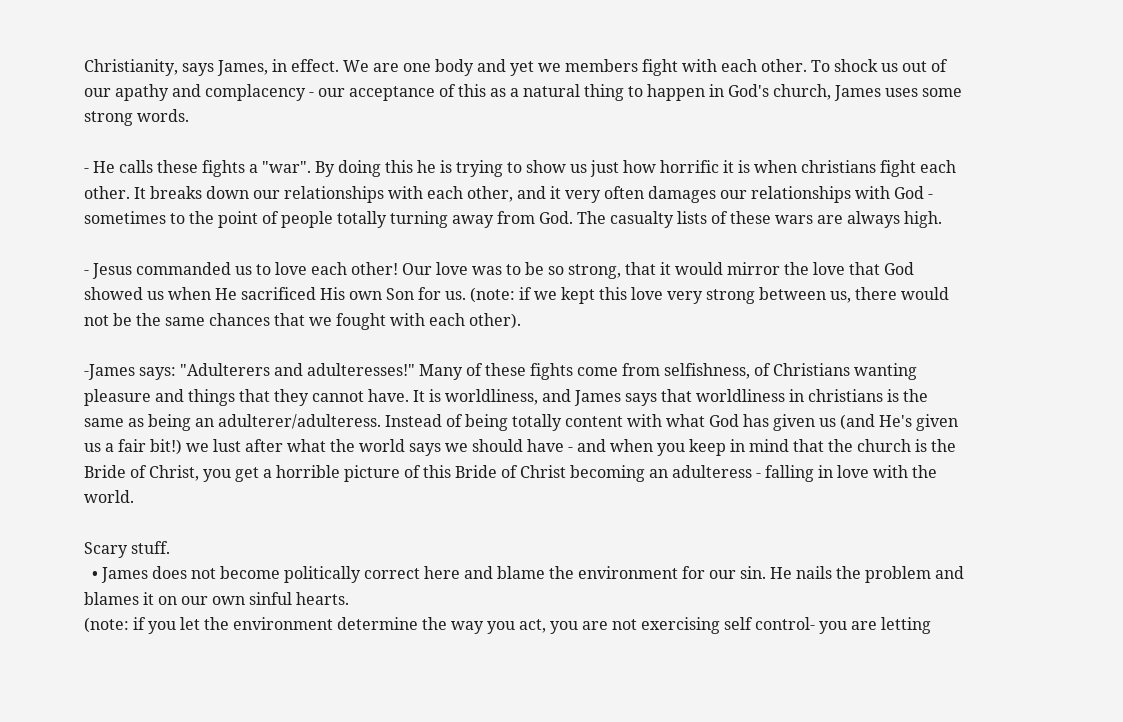Christianity, says James, in effect. We are one body and yet we members fight with each other. To shock us out of our apathy and complacency - our acceptance of this as a natural thing to happen in God's church, James uses some strong words.

- He calls these fights a "war". By doing this he is trying to show us just how horrific it is when christians fight each other. It breaks down our relationships with each other, and it very often damages our relationships with God - sometimes to the point of people totally turning away from God. The casualty lists of these wars are always high.

- Jesus commanded us to love each other! Our love was to be so strong, that it would mirror the love that God showed us when He sacrificed His own Son for us. (note: if we kept this love very strong between us, there would not be the same chances that we fought with each other).

-James says: "Adulterers and adulteresses!" Many of these fights come from selfishness, of Christians wanting pleasure and things that they cannot have. It is worldliness, and James says that worldliness in christians is the same as being an adulterer/adulteress. Instead of being totally content with what God has given us (and He's given us a fair bit!) we lust after what the world says we should have - and when you keep in mind that the church is the Bride of Christ, you get a horrible picture of this Bride of Christ becoming an adulteress - falling in love with the world.

Scary stuff.
  • James does not become politically correct here and blame the environment for our sin. He nails the problem and blames it on our own sinful hearts.
(note: if you let the environment determine the way you act, you are not exercising self control- you are letting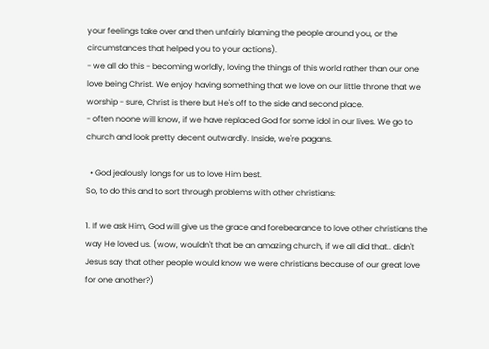your feelings take over and then unfairly blaming the people around you, or the circumstances that helped you to your actions).
- we all do this - becoming worldly, loving the things of this world rather than our one love being Christ. We enjoy having something that we love on our little throne that we worship - sure, Christ is there but He's off to the side and second place.
- often noone will know, if we have replaced God for some idol in our lives. We go to church and look pretty decent outwardly. Inside, we're pagans.

  • God jealously longs for us to love Him best.
So, to do this and to sort through problems with other christians:

1. If we ask Him, God will give us the grace and forebearance to love other christians the way He loved us. (wow, wouldn't that be an amazing church, if we all did that.. didn't Jesus say that other people would know we were christians because of our great love for one another?)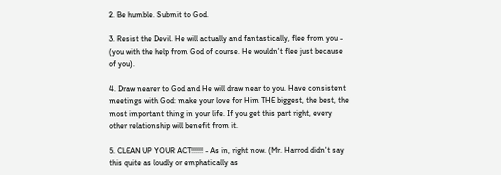2. Be humble. Submit to God.

3. Resist the Devil. He will actually and fantastically, flee from you - (you with the help from God of course. He wouldn't flee just because of you).

4. Draw nearer to God and He will draw near to you. Have consistent meetings with God: make your love for Him THE biggest, the best, the most important thing in your life. If you get this part right, every other relationship will benefit from it.

5. CLEAN UP YOUR ACT!!!!!! - As in, right now. (Mr. Harrod didn't say this quite as loudly or emphatically as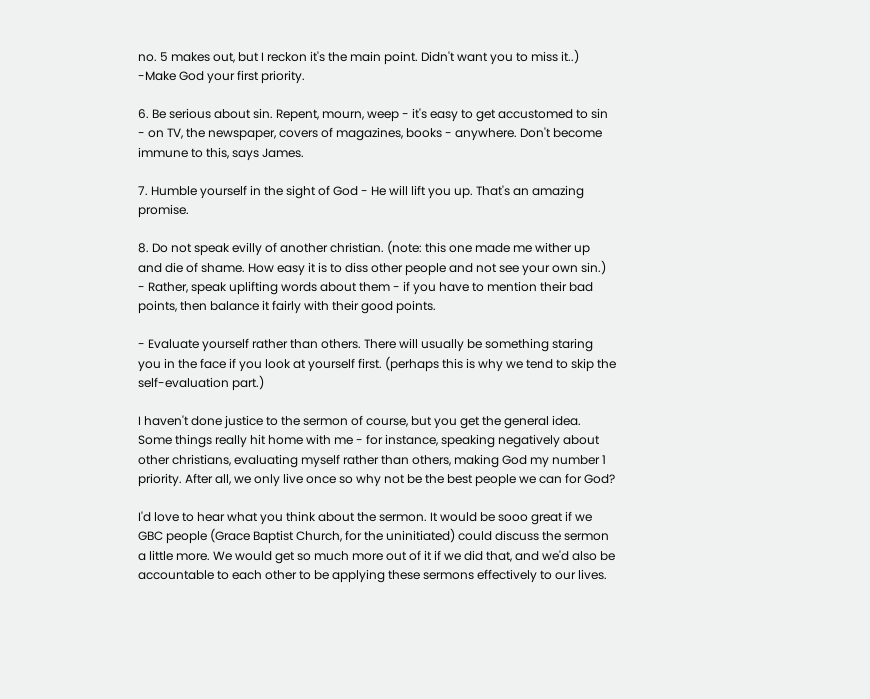no. 5 makes out, but I reckon it's the main point. Didn't want you to miss it..)
-Make God your first priority.

6. Be serious about sin. Repent, mourn, weep - it's easy to get accustomed to sin - on TV, the newspaper, covers of magazines, books - anywhere. Don't become immune to this, says James.

7. Humble yourself in the sight of God - He will lift you up. That's an amazing promise.

8. Do not speak evilly of another christian. (note: this one made me wither up and die of shame. How easy it is to diss other people and not see your own sin.)
- Rather, speak uplifting words about them - if you have to mention their bad points, then balance it fairly with their good points.

- Evaluate yourself rather than others. There will usually be something staring you in the face if you look at yourself first. (perhaps this is why we tend to skip the self-evaluation part.)

I haven't done justice to the sermon of course, but you get the general idea. Some things really hit home with me - for instance, speaking negatively about other christians, evaluating myself rather than others, making God my number 1 priority. After all, we only live once so why not be the best people we can for God?

I'd love to hear what you think about the sermon. It would be sooo great if we GBC people (Grace Baptist Church, for the uninitiated) could discuss the sermon a little more. We would get so much more out of it if we did that, and we'd also be accountable to each other to be applying these sermons effectively to our lives.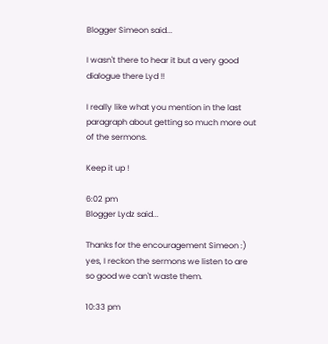Blogger Simeon said...

I wasn't there to hear it but a very good dialogue there Lyd !!

I really like what you mention in the last paragraph about getting so much more out of the sermons.

Keep it up !

6:02 pm
Blogger Lydz said...

Thanks for the encouragement Simeon :)
yes, I reckon the sermons we listen to are so good we can't waste them.

10:33 pm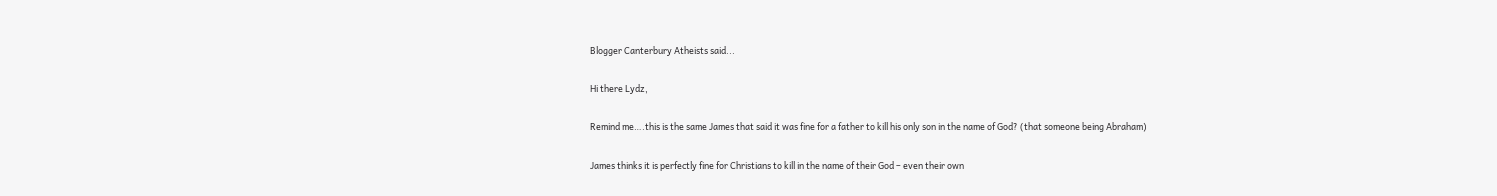Blogger Canterbury Atheists said...

Hi there Lydz,

Remind me….this is the same James that said it was fine for a father to kill his only son in the name of God? (that someone being Abraham)

James thinks it is perfectly fine for Christians to kill in the name of their God – even their own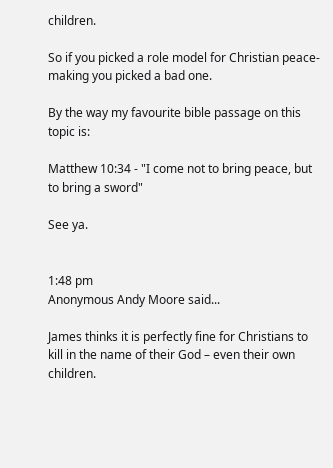children.

So if you picked a role model for Christian peace-making you picked a bad one.

By the way my favourite bible passage on this topic is:

Matthew 10:34 - "I come not to bring peace, but to bring a sword"

See ya.


1:48 pm
Anonymous Andy Moore said...

James thinks it is perfectly fine for Christians to kill in the name of their God – even their own children.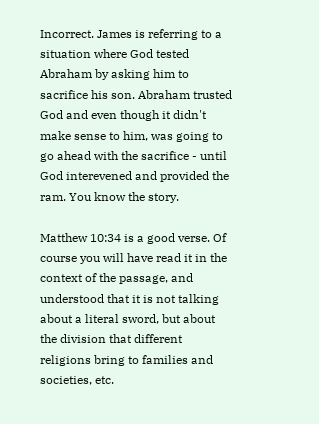Incorrect. James is referring to a situation where God tested Abraham by asking him to sacrifice his son. Abraham trusted God and even though it didn't make sense to him, was going to go ahead with the sacrifice - until God interevened and provided the ram. You know the story.

Matthew 10:34 is a good verse. Of course you will have read it in the context of the passage, and understood that it is not talking about a literal sword, but about the division that different religions bring to families and societies, etc.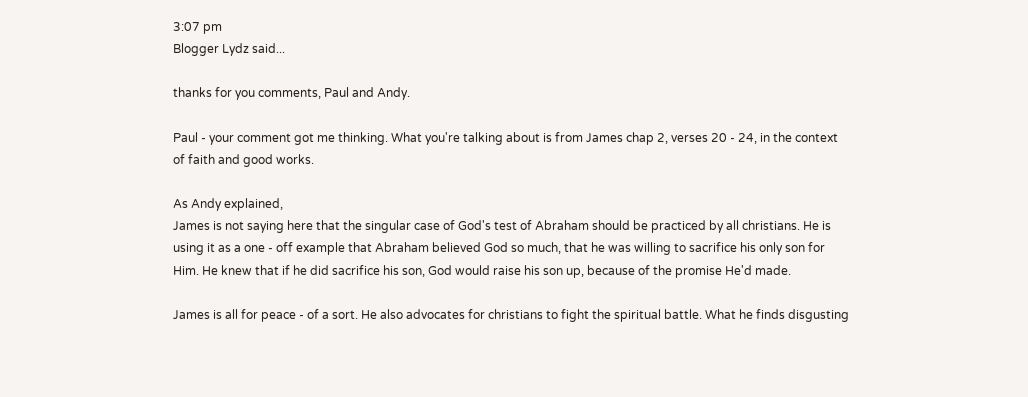3:07 pm
Blogger Lydz said...

thanks for you comments, Paul and Andy.

Paul - your comment got me thinking. What you're talking about is from James chap 2, verses 20 - 24, in the context of faith and good works.

As Andy explained,
James is not saying here that the singular case of God's test of Abraham should be practiced by all christians. He is using it as a one - off example that Abraham believed God so much, that he was willing to sacrifice his only son for Him. He knew that if he did sacrifice his son, God would raise his son up, because of the promise He'd made.

James is all for peace - of a sort. He also advocates for christians to fight the spiritual battle. What he finds disgusting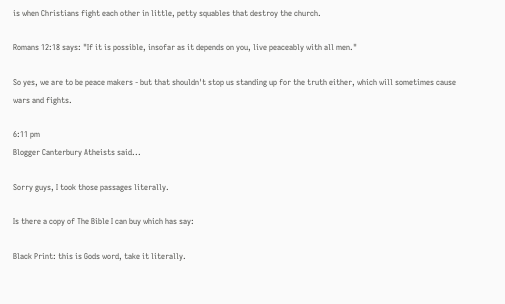is when Christians fight each other in little, petty squables that destroy the church.

Romans 12:18 says: "If it is possible, insofar as it depends on you, live peaceably with all men."

So yes, we are to be peace makers - but that shouldn't stop us standing up for the truth either, which will sometimes cause wars and fights.

6:11 pm
Blogger Canterbury Atheists said...

Sorry guys, I took those passages literally.

Is there a copy of The Bible I can buy which has say:

Black Print: this is Gods word, take it literally.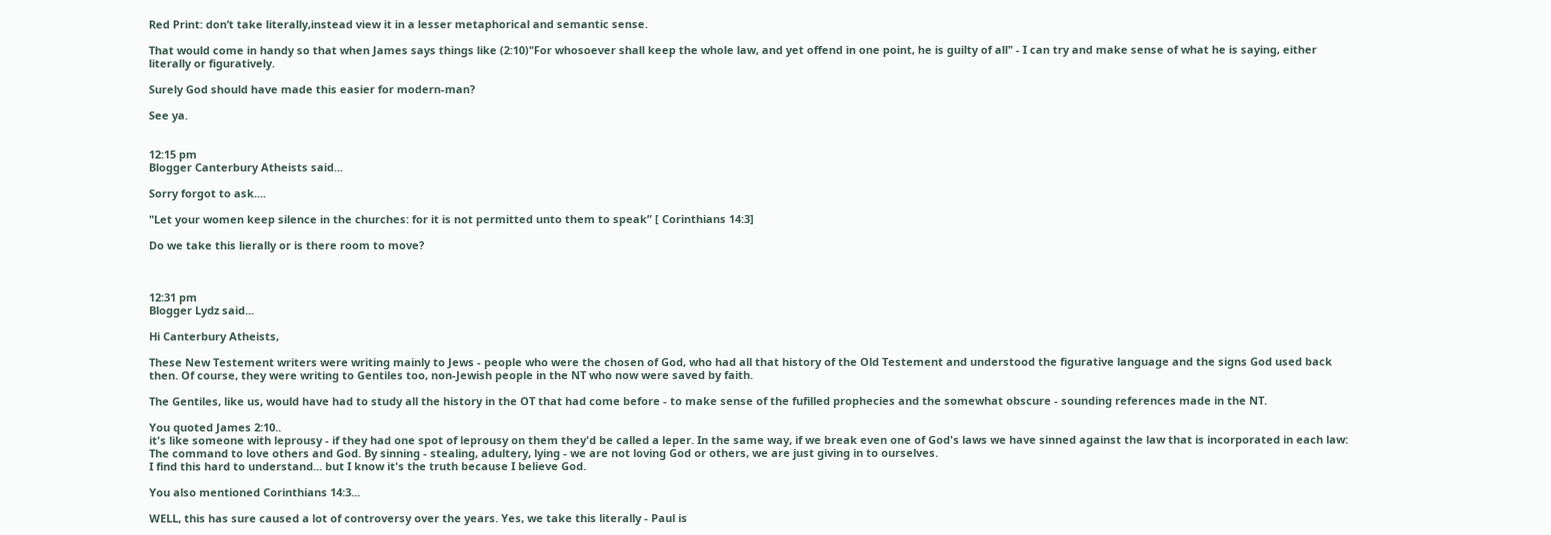Red Print: don’t take literally,instead view it in a lesser metaphorical and semantic sense.

That would come in handy so that when James says things like (2:10)"For whosoever shall keep the whole law, and yet offend in one point, he is guilty of all" - I can try and make sense of what he is saying, either literally or figuratively.

Surely God should have made this easier for modern-man?

See ya.


12:15 pm
Blogger Canterbury Atheists said...

Sorry forgot to ask....

"Let your women keep silence in the churches: for it is not permitted unto them to speak” [ Corinthians 14:3]

Do we take this lierally or is there room to move?



12:31 pm
Blogger Lydz said...

Hi Canterbury Atheists,

These New Testement writers were writing mainly to Jews - people who were the chosen of God, who had all that history of the Old Testement and understood the figurative language and the signs God used back then. Of course, they were writing to Gentiles too, non-Jewish people in the NT who now were saved by faith.

The Gentiles, like us, would have had to study all the history in the OT that had come before - to make sense of the fufilled prophecies and the somewhat obscure - sounding references made in the NT.

You quoted James 2:10..
it's like someone with leprousy - if they had one spot of leprousy on them they'd be called a leper. In the same way, if we break even one of God's laws we have sinned against the law that is incorporated in each law: The command to love others and God. By sinning - stealing, adultery, lying - we are not loving God or others, we are just giving in to ourselves.
I find this hard to understand... but I know it's the truth because I believe God.

You also mentioned Corinthians 14:3...

WELL, this has sure caused a lot of controversy over the years. Yes, we take this literally - Paul is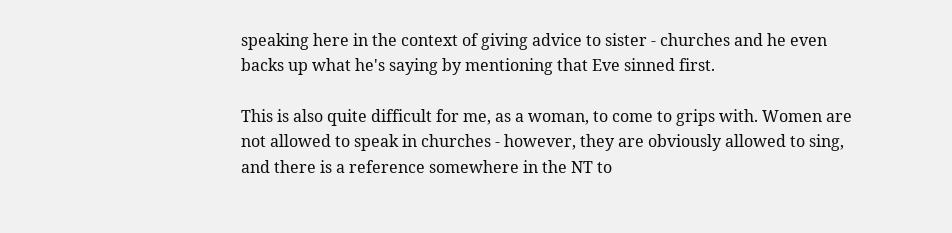speaking here in the context of giving advice to sister - churches and he even backs up what he's saying by mentioning that Eve sinned first.

This is also quite difficult for me, as a woman, to come to grips with. Women are not allowed to speak in churches - however, they are obviously allowed to sing, and there is a reference somewhere in the NT to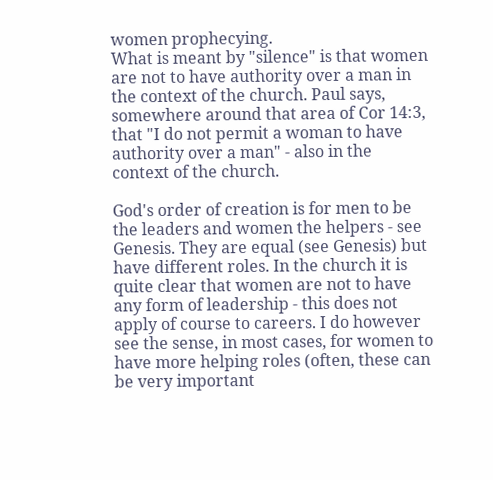women prophecying.
What is meant by "silence" is that women are not to have authority over a man in the context of the church. Paul says, somewhere around that area of Cor 14:3, that "I do not permit a woman to have authority over a man" - also in the context of the church.

God's order of creation is for men to be the leaders and women the helpers - see Genesis. They are equal (see Genesis) but have different roles. In the church it is quite clear that women are not to have any form of leadership - this does not apply of course to careers. I do however see the sense, in most cases, for women to have more helping roles (often, these can be very important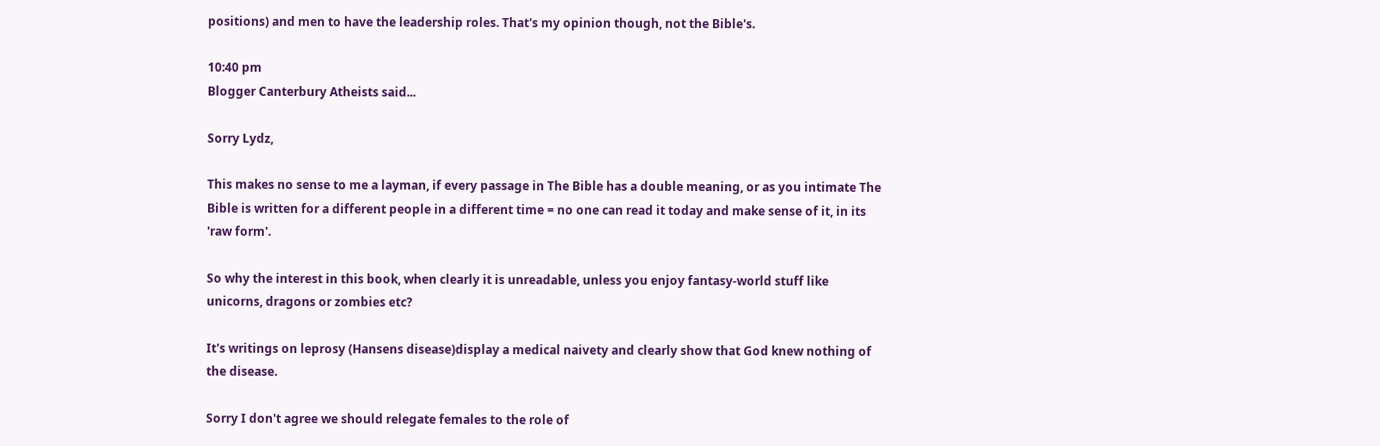positions) and men to have the leadership roles. That's my opinion though, not the Bible's.

10:40 pm
Blogger Canterbury Atheists said...

Sorry Lydz,

This makes no sense to me a layman, if every passage in The Bible has a double meaning, or as you intimate The Bible is written for a different people in a different time = no one can read it today and make sense of it, in its 'raw form'.

So why the interest in this book, when clearly it is unreadable, unless you enjoy fantasy-world stuff like unicorns, dragons or zombies etc?

It's writings on leprosy (Hansens disease)display a medical naivety and clearly show that God knew nothing of the disease.

Sorry I don't agree we should relegate females to the role of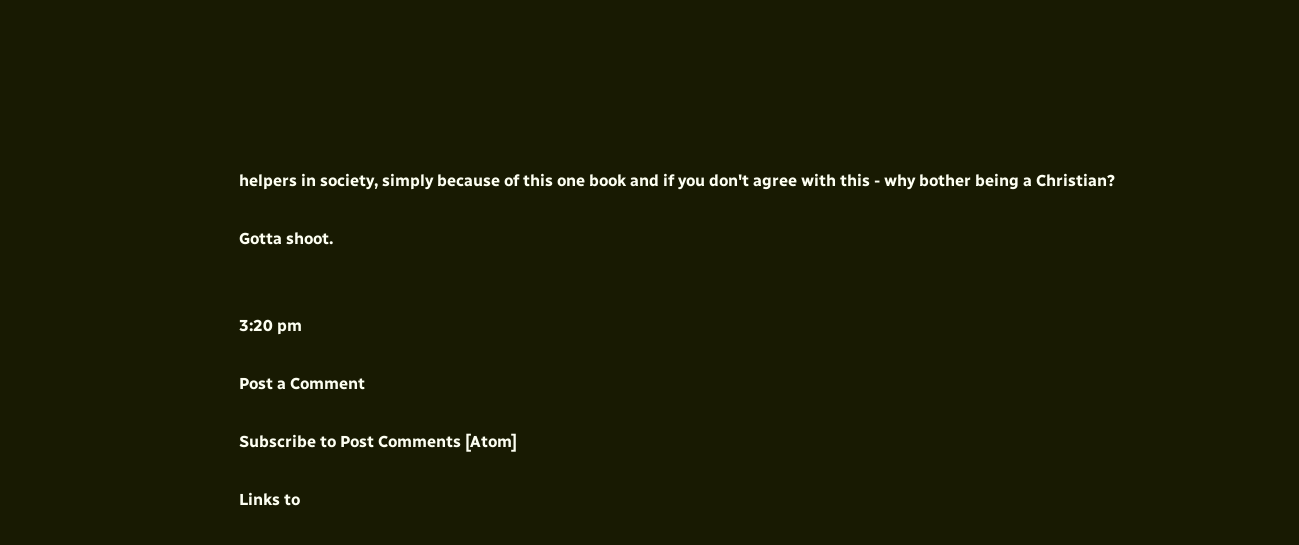helpers in society, simply because of this one book and if you don't agree with this - why bother being a Christian?

Gotta shoot.


3:20 pm

Post a Comment

Subscribe to Post Comments [Atom]

Links to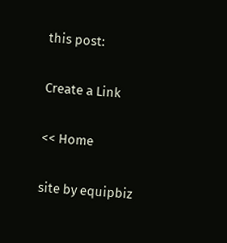this post:

Create a Link

<< Home

site by equipbiz